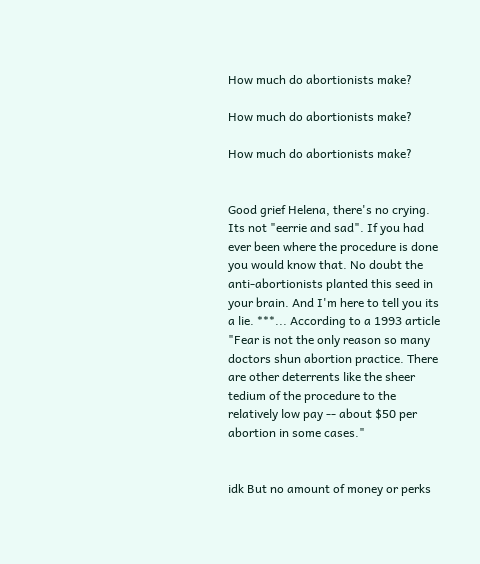How much do abortionists make?

How much do abortionists make?

How much do abortionists make?


Good grief Helena, there's no crying. Its not "eerrie and sad". If you had ever been where the procedure is done you would know that. No doubt the anti-abortionists planted this seed in your brain. And I'm here to tell you its a lie. ***... According to a 1993 article "Fear is not the only reason so many doctors shun abortion practice. There are other deterrents like the sheer tedium of the procedure to the relatively low pay -- about $50 per abortion in some cases."


idk But no amount of money or perks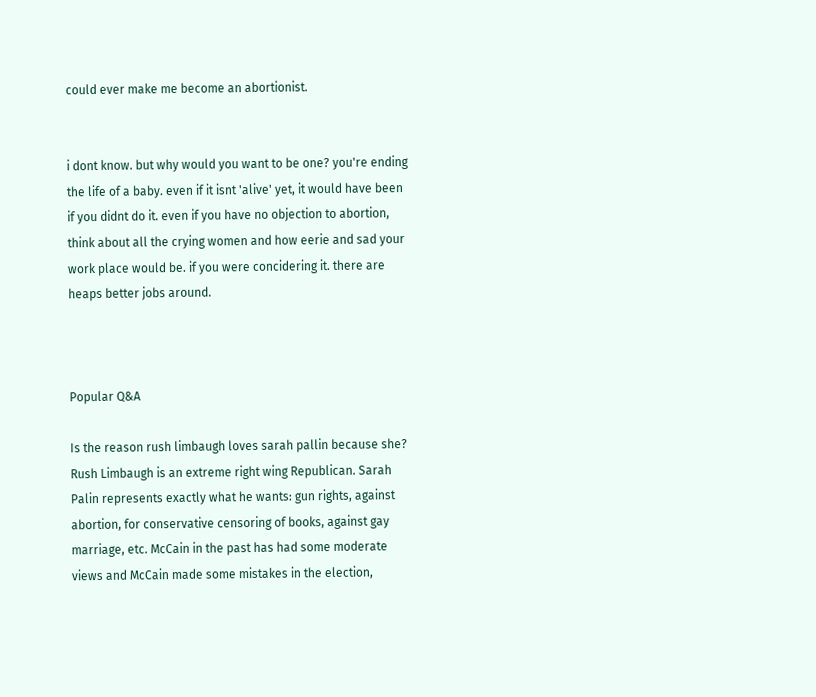could ever make me become an abortionist.


i dont know. but why would you want to be one? you're ending the life of a baby. even if it isnt 'alive' yet, it would have been if you didnt do it. even if you have no objection to abortion, think about all the crying women and how eerie and sad your work place would be. if you were concidering it. there are heaps better jobs around.



Popular Q&A

Is the reason rush limbaugh loves sarah pallin because she?
Rush Limbaugh is an extreme right wing Republican. Sarah Palin represents exactly what he wants: gun rights, against abortion, for conservative censoring of books, against gay marriage, etc. McCain in the past has had some moderate views and McCain made some mistakes in the election,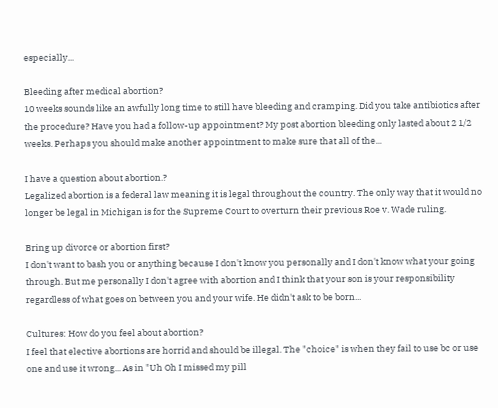especially...

Bleeding after medical abortion?
10 weeks sounds like an awfully long time to still have bleeding and cramping. Did you take antibiotics after the procedure? Have you had a follow-up appointment? My post abortion bleeding only lasted about 2 1/2 weeks. Perhaps you should make another appointment to make sure that all of the...

I have a question about abortion.?
Legalized abortion is a federal law meaning it is legal throughout the country. The only way that it would no longer be legal in Michigan is for the Supreme Court to overturn their previous Roe v. Wade ruling.

Bring up divorce or abortion first?
I don't want to bash you or anything because I don't know you personally and I don't know what your going through. But me personally I don't agree with abortion and I think that your son is your responsibility regardless of what goes on between you and your wife. He didn't ask to be born...

Cultures: How do you feel about abortion?
I feel that elective abortions are horrid and should be illegal. The "choice" is when they fail to use bc or use one and use it wrong... As in "Uh Oh I missed my pill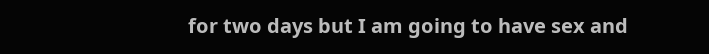for two days but I am going to have sex and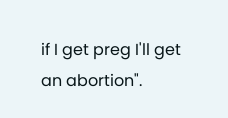if I get preg I'll get an abortion".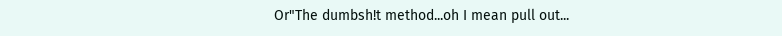Or"The dumbsh!t method...oh I mean pull out...